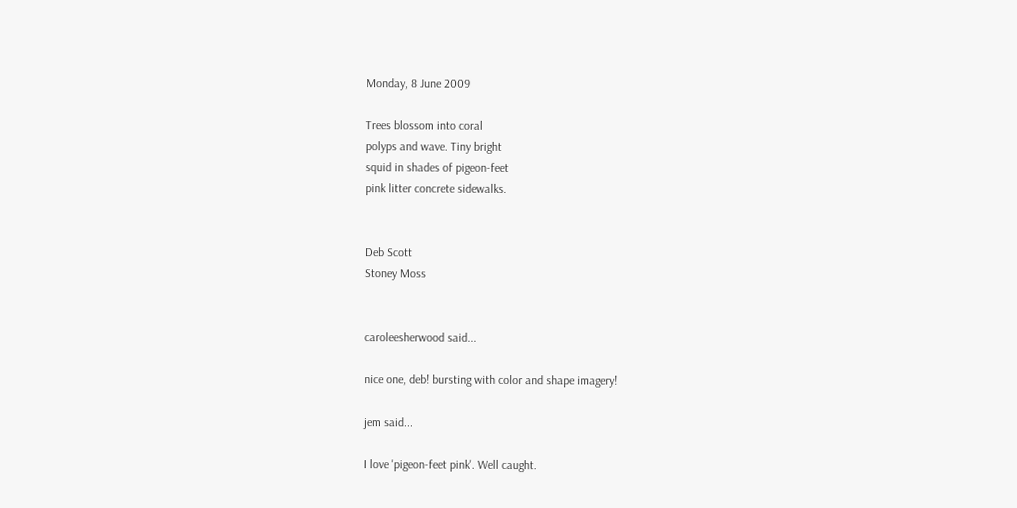Monday, 8 June 2009

Trees blossom into coral
polyps and wave. Tiny bright
squid in shades of pigeon-feet
pink litter concrete sidewalks.


Deb Scott
Stoney Moss


caroleesherwood said...

nice one, deb! bursting with color and shape imagery!

jem said...

I love 'pigeon-feet pink'. Well caught.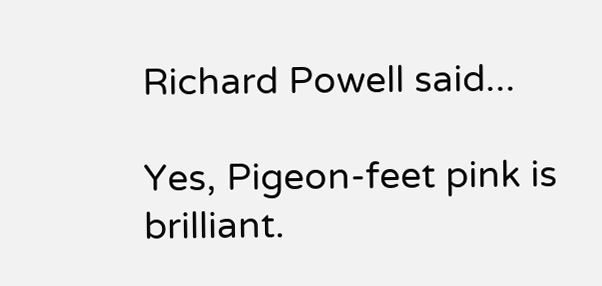Richard Powell said...

Yes, Pigeon-feet pink is brilliant.